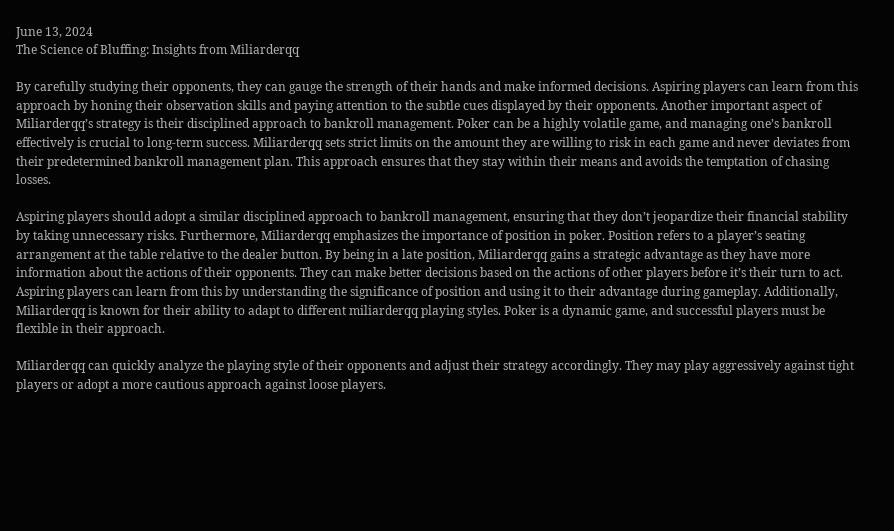June 13, 2024
The Science of Bluffing: Insights from Miliarderqq

By carefully studying their opponents, they can gauge the strength of their hands and make informed decisions. Aspiring players can learn from this approach by honing their observation skills and paying attention to the subtle cues displayed by their opponents. Another important aspect of Miliarderqq’s strategy is their disciplined approach to bankroll management. Poker can be a highly volatile game, and managing one’s bankroll effectively is crucial to long-term success. Miliarderqq sets strict limits on the amount they are willing to risk in each game and never deviates from their predetermined bankroll management plan. This approach ensures that they stay within their means and avoids the temptation of chasing losses.

Aspiring players should adopt a similar disciplined approach to bankroll management, ensuring that they don’t jeopardize their financial stability by taking unnecessary risks. Furthermore, Miliarderqq emphasizes the importance of position in poker. Position refers to a player’s seating arrangement at the table relative to the dealer button. By being in a late position, Miliarderqq gains a strategic advantage as they have more information about the actions of their opponents. They can make better decisions based on the actions of other players before it’s their turn to act. Aspiring players can learn from this by understanding the significance of position and using it to their advantage during gameplay. Additionally, Miliarderqq is known for their ability to adapt to different miliarderqq playing styles. Poker is a dynamic game, and successful players must be flexible in their approach.

Miliarderqq can quickly analyze the playing style of their opponents and adjust their strategy accordingly. They may play aggressively against tight players or adopt a more cautious approach against loose players.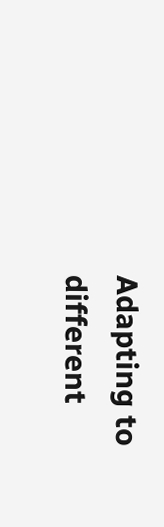Adapting to different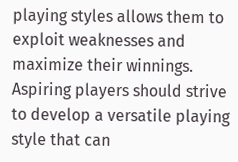playing styles allows them to exploit weaknesses and maximize their winnings. Aspiring players should strive to develop a versatile playing style that can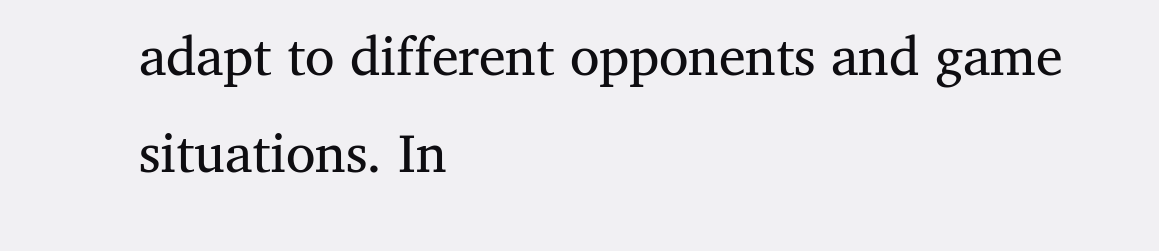adapt to different opponents and game situations. In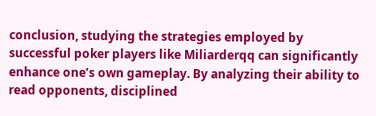conclusion, studying the strategies employed by successful poker players like Miliarderqq can significantly enhance one’s own gameplay. By analyzing their ability to read opponents, disciplined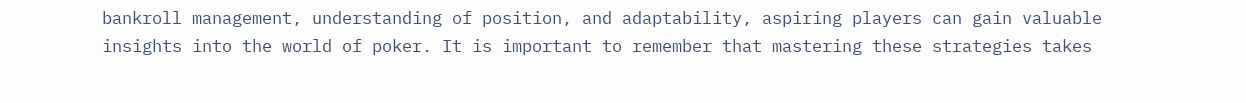bankroll management, understanding of position, and adaptability, aspiring players can gain valuable insights into the world of poker. It is important to remember that mastering these strategies takes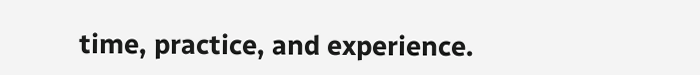time, practice, and experience.